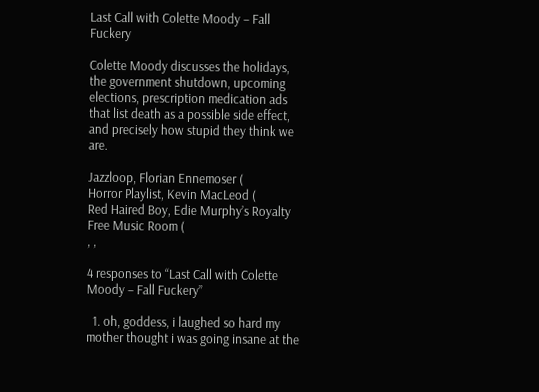Last Call with Colette Moody – Fall Fuckery

Colette Moody discusses the holidays, the government shutdown, upcoming elections, prescription medication ads that list death as a possible side effect, and precisely how stupid they think we are.

Jazzloop, Florian Ennemoser (
Horror Playlist, Kevin MacLeod (
Red Haired Boy, Edie Murphy’s Royalty Free Music Room (
, ,

4 responses to “Last Call with Colette Moody – Fall Fuckery”

  1. oh, goddess, i laughed so hard my mother thought i was going insane at the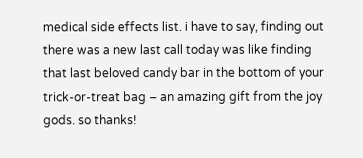medical side effects list. i have to say, finding out there was a new last call today was like finding that last beloved candy bar in the bottom of your trick-or-treat bag – an amazing gift from the joy gods. so thanks!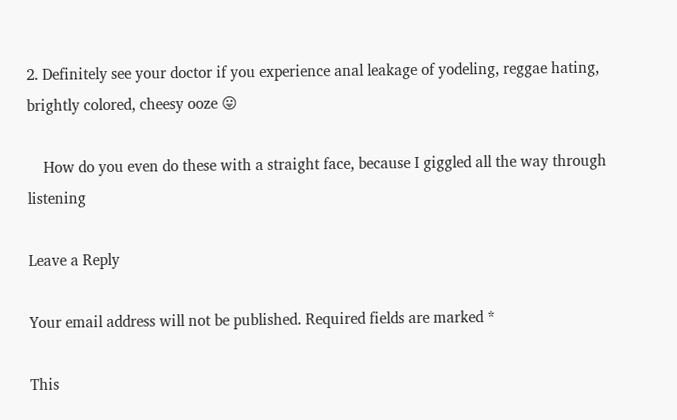2. Definitely see your doctor if you experience anal leakage of yodeling, reggae hating, brightly colored, cheesy ooze 😛

    How do you even do these with a straight face, because I giggled all the way through listening

Leave a Reply

Your email address will not be published. Required fields are marked *

This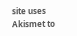site uses Akismet to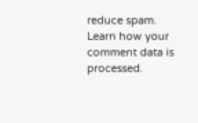reduce spam. Learn how your comment data is processed.